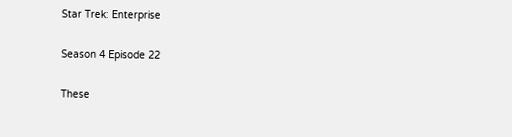Star Trek: Enterprise

Season 4 Episode 22

These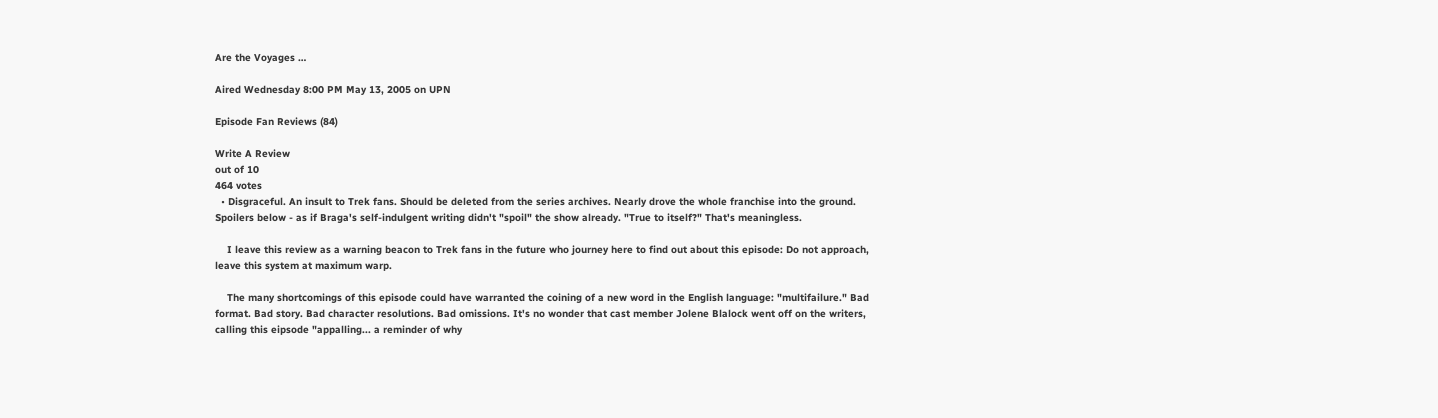Are the Voyages …

Aired Wednesday 8:00 PM May 13, 2005 on UPN

Episode Fan Reviews (84)

Write A Review
out of 10
464 votes
  • Disgraceful. An insult to Trek fans. Should be deleted from the series archives. Nearly drove the whole franchise into the ground. Spoilers below - as if Braga's self-indulgent writing didn't "spoil" the show already. "True to itself?" That's meaningless.

    I leave this review as a warning beacon to Trek fans in the future who journey here to find out about this episode: Do not approach, leave this system at maximum warp.

    The many shortcomings of this episode could have warranted the coining of a new word in the English language: "multifailure." Bad format. Bad story. Bad character resolutions. Bad omissions. It's no wonder that cast member Jolene Blalock went off on the writers, calling this eipsode "appalling... a reminder of why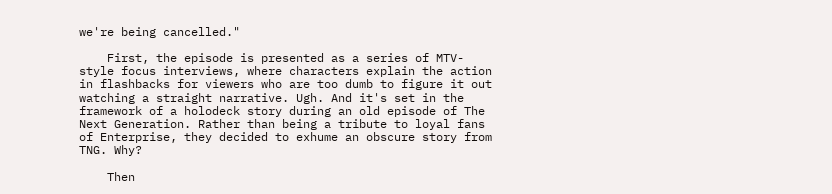we're being cancelled."

    First, the episode is presented as a series of MTV-style focus interviews, where characters explain the action in flashbacks for viewers who are too dumb to figure it out watching a straight narrative. Ugh. And it's set in the framework of a holodeck story during an old episode of The Next Generation. Rather than being a tribute to loyal fans of Enterprise, they decided to exhume an obscure story from TNG. Why?

    Then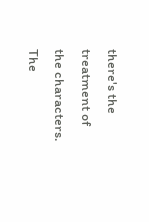there's the treatment of the characters. The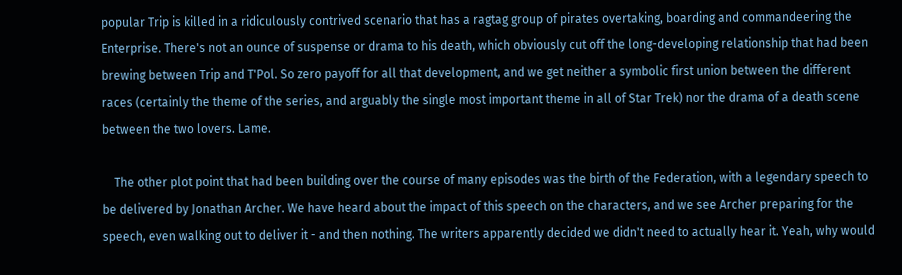popular Trip is killed in a ridiculously contrived scenario that has a ragtag group of pirates overtaking, boarding and commandeering the Enterprise. There's not an ounce of suspense or drama to his death, which obviously cut off the long-developing relationship that had been brewing between Trip and T'Pol. So zero payoff for all that development, and we get neither a symbolic first union between the different races (certainly the theme of the series, and arguably the single most important theme in all of Star Trek) nor the drama of a death scene between the two lovers. Lame.

    The other plot point that had been building over the course of many episodes was the birth of the Federation, with a legendary speech to be delivered by Jonathan Archer. We have heard about the impact of this speech on the characters, and we see Archer preparing for the speech, even walking out to deliver it - and then nothing. The writers apparently decided we didn't need to actually hear it. Yeah, why would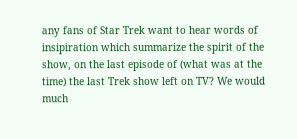any fans of Star Trek want to hear words of insipiration which summarize the spirit of the show, on the last episode of (what was at the time) the last Trek show left on TV? We would much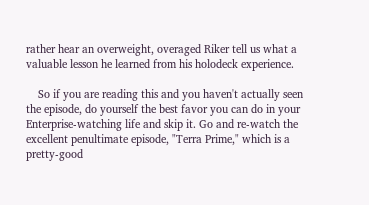rather hear an overweight, overaged Riker tell us what a valuable lesson he learned from his holodeck experience.

    So if you are reading this and you haven't actually seen the episode, do yourself the best favor you can do in your Enterprise-watching life and skip it. Go and re-watch the excellent penultimate episode, "Terra Prime," which is a pretty-good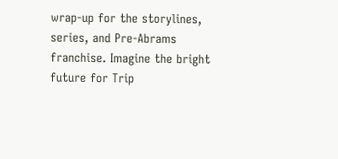wrap-up for the storylines, series, and Pre-Abrams franchise. Imagine the bright future for Trip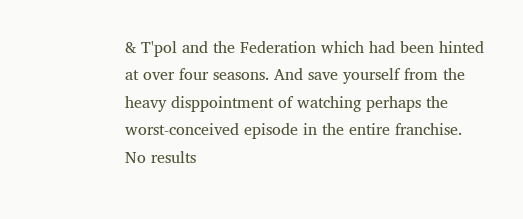& T'pol and the Federation which had been hinted at over four seasons. And save yourself from the heavy disppointment of watching perhaps the worst-conceived episode in the entire franchise.
No results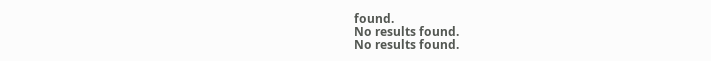found.
No results found.
No results found.